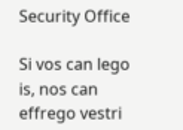Security Office

Si vos can lego is, nos can effrego vestri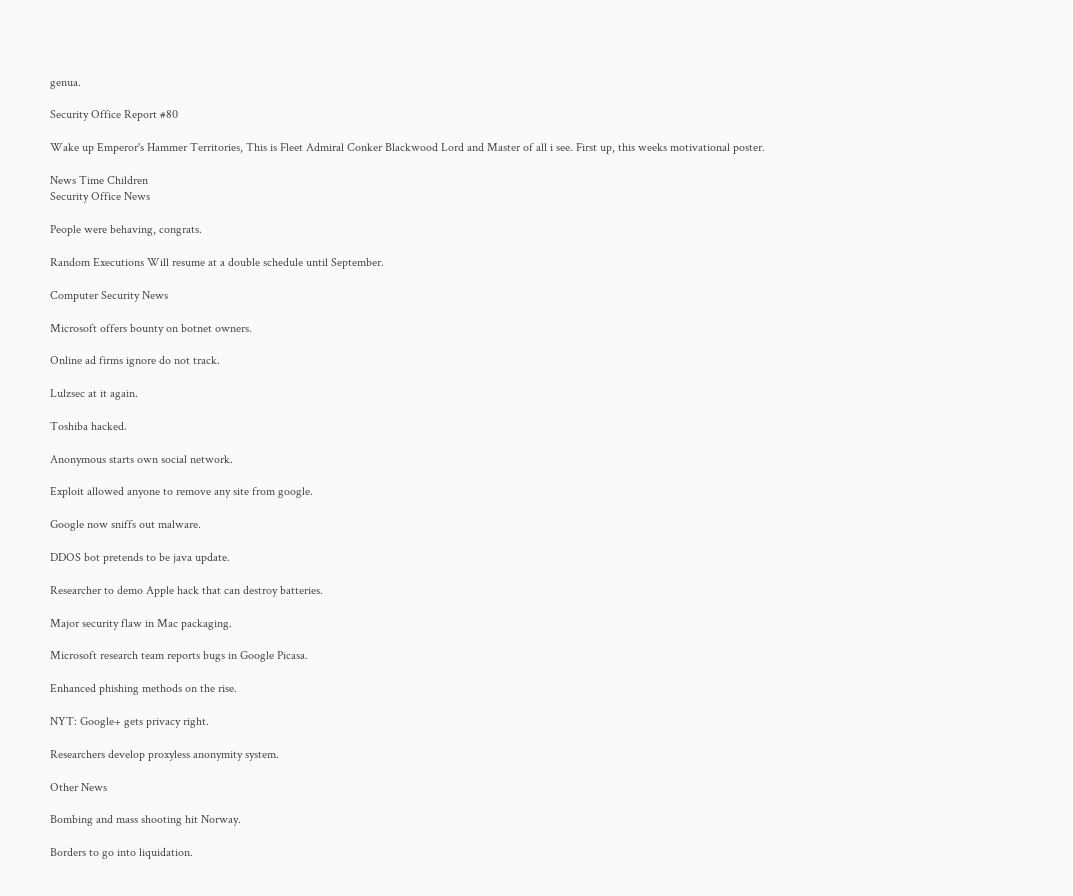genua.

Security Office Report #80

Wake up Emperor's Hammer Territories, This is Fleet Admiral Conker Blackwood Lord and Master of all i see. First up, this weeks motivational poster.

News Time Children
Security Office News

People were behaving, congrats.

Random Executions Will resume at a double schedule until September.

Computer Security News

Microsoft offers bounty on botnet owners.

Online ad firms ignore do not track.

Lulzsec at it again.

Toshiba hacked.

Anonymous starts own social network.

Exploit allowed anyone to remove any site from google.

Google now sniffs out malware.

DDOS bot pretends to be java update.

Researcher to demo Apple hack that can destroy batteries.

Major security flaw in Mac packaging.

Microsoft research team reports bugs in Google Picasa.

Enhanced phishing methods on the rise.

NYT: Google+ gets privacy right.

Researchers develop proxyless anonymity system.

Other News

Bombing and mass shooting hit Norway.

Borders to go into liquidation.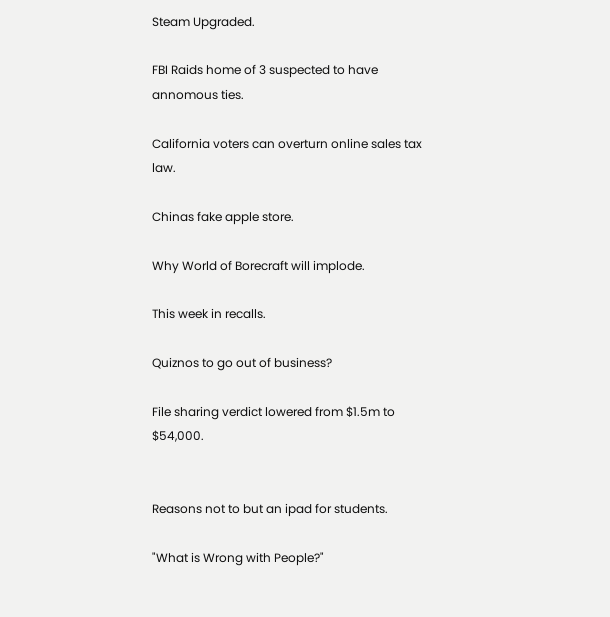Steam Upgraded.

FBI Raids home of 3 suspected to have annomous ties.

California voters can overturn online sales tax law.

Chinas fake apple store.

Why World of Borecraft will implode.

This week in recalls.

Quiznos to go out of business?

File sharing verdict lowered from $1.5m to $54,000.


Reasons not to but an ipad for students.

"What is Wrong with People?"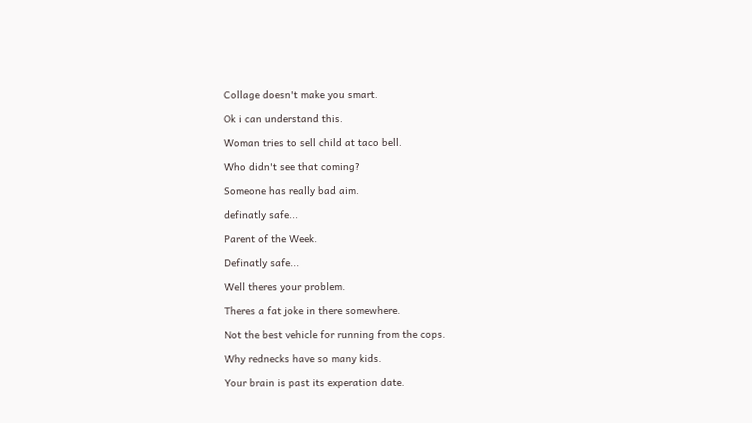Collage doesn't make you smart.

Ok i can understand this.

Woman tries to sell child at taco bell.

Who didn't see that coming?

Someone has really bad aim.

definatly safe...

Parent of the Week.

Definatly safe...

Well theres your problem.

Theres a fat joke in there somewhere.

Not the best vehicle for running from the cops.

Why rednecks have so many kids.

Your brain is past its experation date.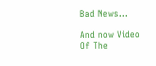Bad News...

And now Video Of The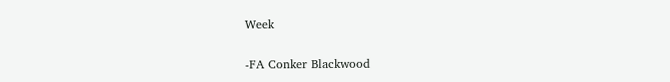Week

-FA Conker Blackwood